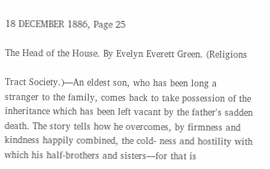18 DECEMBER 1886, Page 25

The Head of the House. By Evelyn Everett Green. (Religions

Tract Society.)—An eldest son, who has been long a stranger to the family, comes back to take possession of the inheritance which has been left vacant by the father's sadden death. The story tells how he overcomes, by firmness and kindness happily combined, the cold- ness and hostility with which his half-brothers and sisters—for that is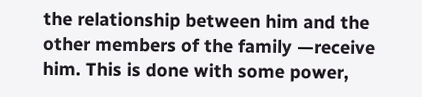the relationship between him and the other members of the family —receive him. This is done with some power,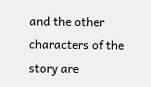and the other characters of the story are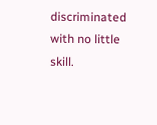discriminated with no little skill.